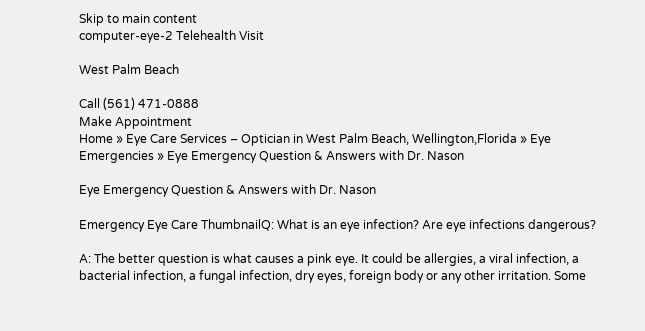Skip to main content
computer-eye-2 Telehealth Visit

West Palm Beach

Call (561) 471-0888
Make Appointment
Home » Eye Care Services – Optician in West Palm Beach, Wellington,Florida » Eye Emergencies » Eye Emergency Question & Answers with Dr. Nason

Eye Emergency Question & Answers with Dr. Nason

Emergency Eye Care ThumbnailQ: What is an eye infection? Are eye infections dangerous?

A: The better question is what causes a pink eye. It could be allergies, a viral infection, a bacterial infection, a fungal infection, dry eyes, foreign body or any other irritation. Some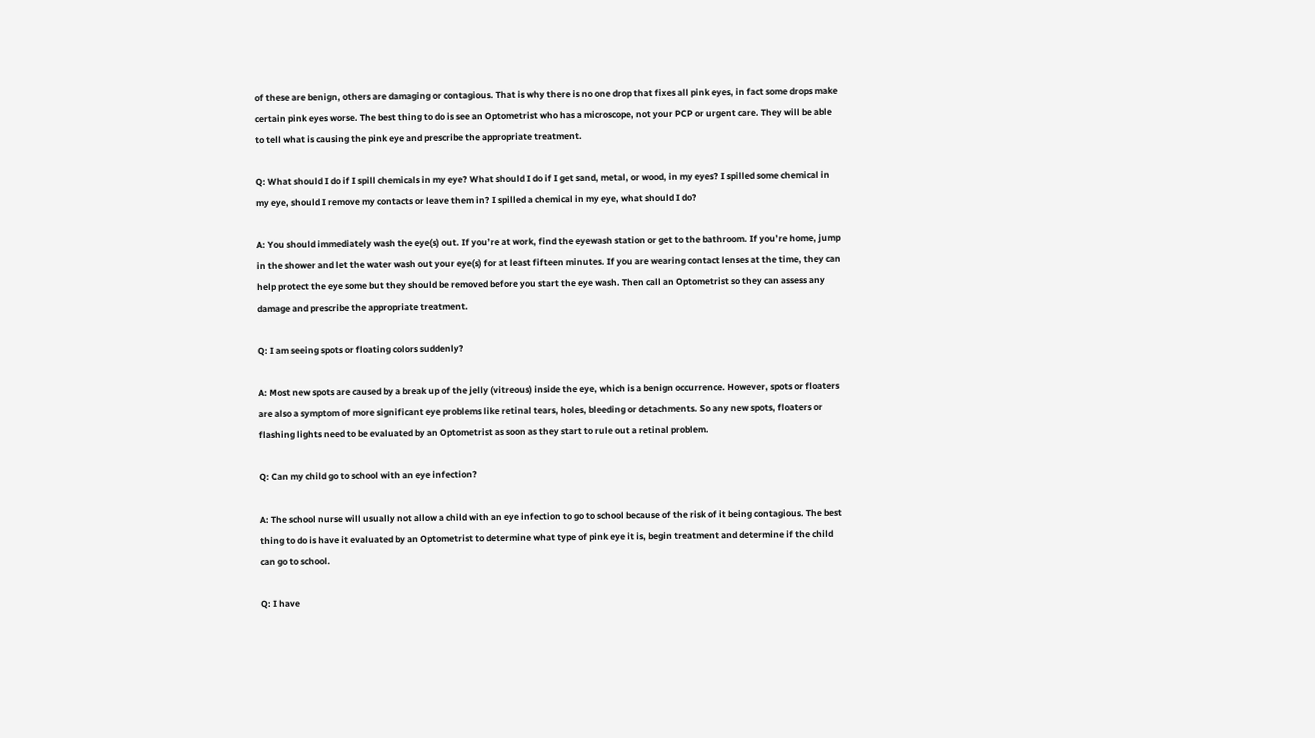of these are benign, others are damaging or contagious. That is why there is no one drop that fixes all pink eyes, in fact some drops make certain pink eyes worse. The best thing to do is see an Optometrist who has a microscope, not your PCP or urgent care. They will be able to tell what is causing the pink eye and prescribe the appropriate treatment.

Q: What should I do if I spill chemicals in my eye? What should I do if I get sand, metal, or wood, in my eyes? I spilled some chemical in my eye, should I remove my contacts or leave them in? I spilled a chemical in my eye, what should I do?

A: You should immediately wash the eye(s) out. If you’re at work, find the eyewash station or get to the bathroom. If you’re home, jump in the shower and let the water wash out your eye(s) for at least fifteen minutes. If you are wearing contact lenses at the time, they can help protect the eye some but they should be removed before you start the eye wash. Then call an Optometrist so they can assess any damage and prescribe the appropriate treatment.

Q: I am seeing spots or floating colors suddenly?

A: Most new spots are caused by a break up of the jelly (vitreous) inside the eye, which is a benign occurrence. However, spots or floaters are also a symptom of more significant eye problems like retinal tears, holes, bleeding or detachments. So any new spots, floaters or flashing lights need to be evaluated by an Optometrist as soon as they start to rule out a retinal problem.

Q: Can my child go to school with an eye infection?

A: The school nurse will usually not allow a child with an eye infection to go to school because of the risk of it being contagious. The best thing to do is have it evaluated by an Optometrist to determine what type of pink eye it is, begin treatment and determine if the child can go to school.

Q: I have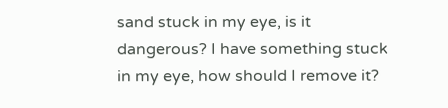sand stuck in my eye, is it dangerous? I have something stuck in my eye, how should I remove it?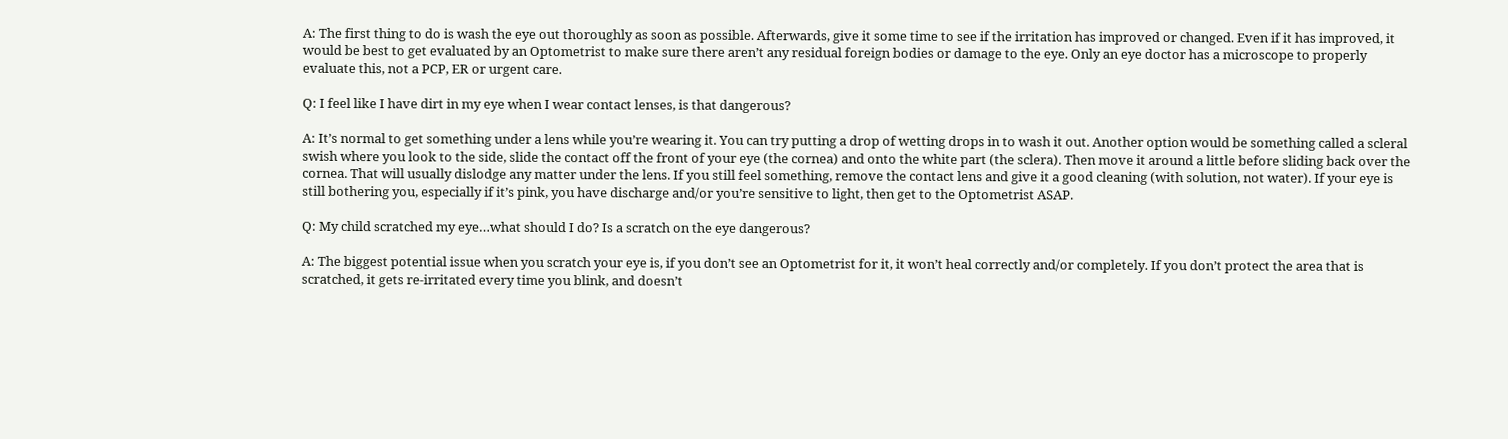A: The first thing to do is wash the eye out thoroughly as soon as possible. Afterwards, give it some time to see if the irritation has improved or changed. Even if it has improved, it would be best to get evaluated by an Optometrist to make sure there aren’t any residual foreign bodies or damage to the eye. Only an eye doctor has a microscope to properly evaluate this, not a PCP, ER or urgent care.

Q: I feel like I have dirt in my eye when I wear contact lenses, is that dangerous?

A: It’s normal to get something under a lens while you’re wearing it. You can try putting a drop of wetting drops in to wash it out. Another option would be something called a scleral swish where you look to the side, slide the contact off the front of your eye (the cornea) and onto the white part (the sclera). Then move it around a little before sliding back over the cornea. That will usually dislodge any matter under the lens. If you still feel something, remove the contact lens and give it a good cleaning (with solution, not water). If your eye is still bothering you, especially if it’s pink, you have discharge and/or you’re sensitive to light, then get to the Optometrist ASAP.

Q: My child scratched my eye…what should I do? Is a scratch on the eye dangerous?

A: The biggest potential issue when you scratch your eye is, if you don’t see an Optometrist for it, it won’t heal correctly and/or completely. If you don’t protect the area that is scratched, it gets re-irritated every time you blink, and doesn’t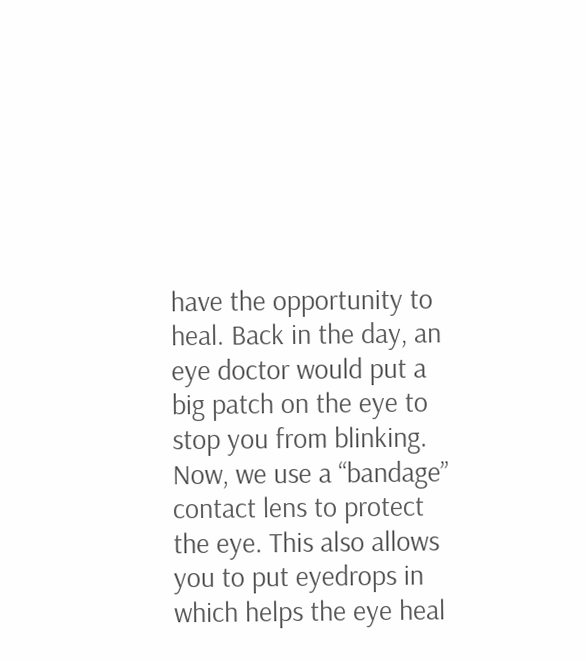have the opportunity to heal. Back in the day, an eye doctor would put a big patch on the eye to stop you from blinking. Now, we use a “bandage” contact lens to protect the eye. This also allows you to put eyedrops in which helps the eye heal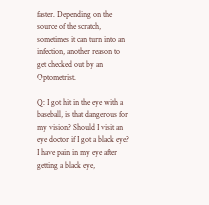faster. Depending on the source of the scratch, sometimes it can turn into an infection, another reason to get checked out by an Optometrist.

Q: I got hit in the eye with a baseball, is that dangerous for my vision? Should I visit an eye doctor if I got a black eye? I have pain in my eye after getting a black eye,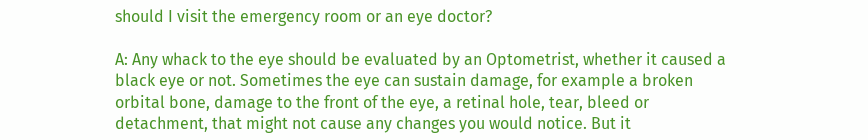should I visit the emergency room or an eye doctor?

A: Any whack to the eye should be evaluated by an Optometrist, whether it caused a black eye or not. Sometimes the eye can sustain damage, for example a broken orbital bone, damage to the front of the eye, a retinal hole, tear, bleed or detachment, that might not cause any changes you would notice. But it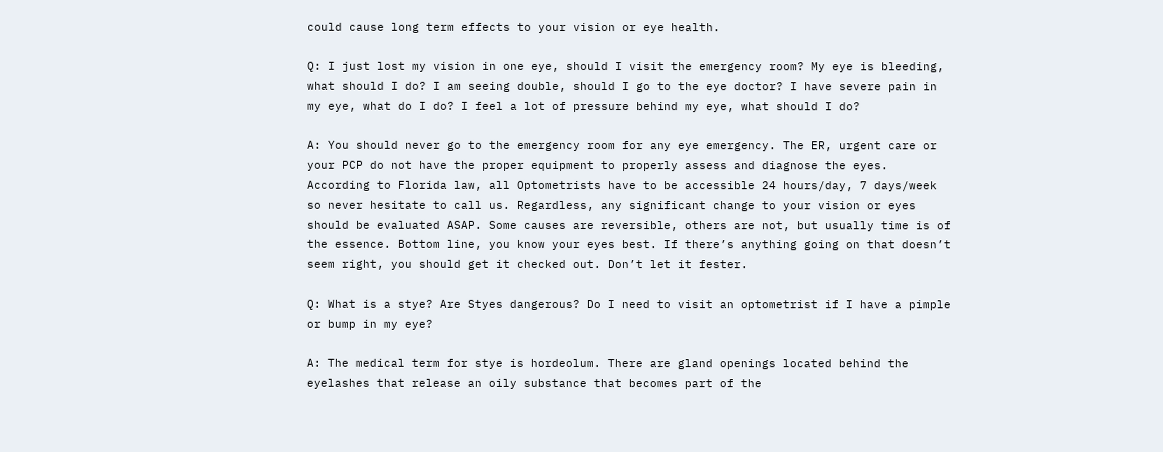could cause long term effects to your vision or eye health.

Q: I just lost my vision in one eye, should I visit the emergency room? My eye is bleeding, what should I do? I am seeing double, should I go to the eye doctor? I have severe pain in my eye, what do I do? I feel a lot of pressure behind my eye, what should I do?

A: You should never go to the emergency room for any eye emergency. The ER, urgent care or your PCP do not have the proper equipment to properly assess and diagnose the eyes. According to Florida law, all Optometrists have to be accessible 24 hours/day, 7 days/week so never hesitate to call us. Regardless, any significant change to your vision or eyes should be evaluated ASAP. Some causes are reversible, others are not, but usually time is of the essence. Bottom line, you know your eyes best. If there’s anything going on that doesn’t seem right, you should get it checked out. Don’t let it fester.

Q: What is a stye? Are Styes dangerous? Do I need to visit an optometrist if I have a pimple or bump in my eye?

A: The medical term for stye is hordeolum. There are gland openings located behind the eyelashes that release an oily substance that becomes part of the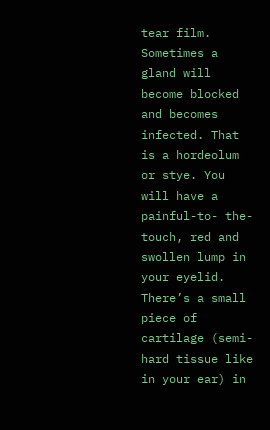tear film. Sometimes a gland will become blocked and becomes infected. That is a hordeolum or stye. You will have a painful-to- the-touch, red and swollen lump in your eyelid. There’s a small piece of cartilage (semi-hard tissue like in your ear) in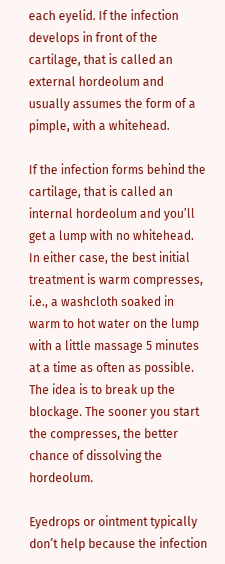each eyelid. If the infection develops in front of the cartilage, that is called an external hordeolum and usually assumes the form of a pimple, with a whitehead.

If the infection forms behind the cartilage, that is called an internal hordeolum and you’ll get a lump with no whitehead. In either case, the best initial treatment is warm compresses, i.e., a washcloth soaked in warm to hot water on the lump with a little massage 5 minutes at a time as often as possible. The idea is to break up the blockage. The sooner you start the compresses, the better chance of dissolving the hordeolum.

Eyedrops or ointment typically don’t help because the infection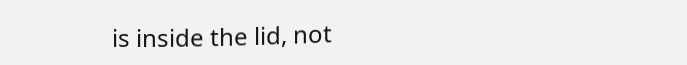is inside the lid, not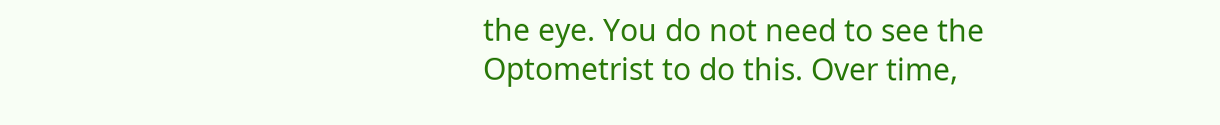the eye. You do not need to see the Optometrist to do this. Over time,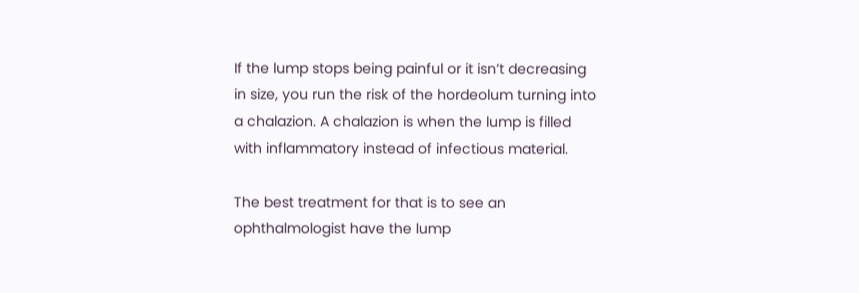If the lump stops being painful or it isn’t decreasing in size, you run the risk of the hordeolum turning into a chalazion. A chalazion is when the lump is filled with inflammatory instead of infectious material.

The best treatment for that is to see an ophthalmologist have the lump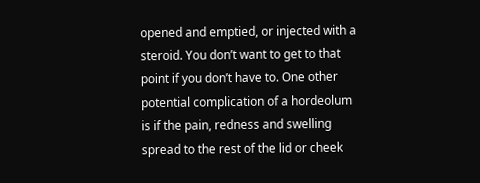opened and emptied, or injected with a steroid. You don’t want to get to that point if you don’t have to. One other potential complication of a hordeolum is if the pain, redness and swelling spread to the rest of the lid or cheek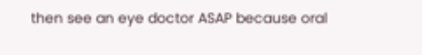then see an eye doctor ASAP because oral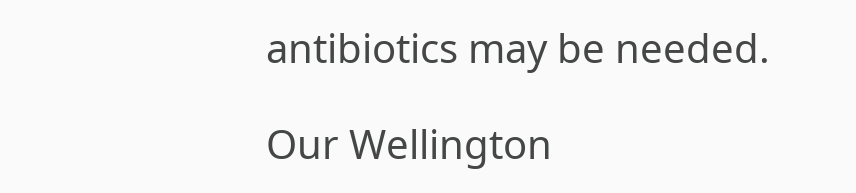antibiotics may be needed.

Our Wellington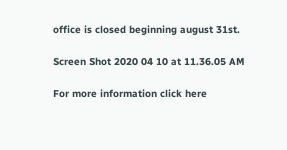office is closed beginning august 31st.

Screen Shot 2020 04 10 at 11.36.05 AM

For more information click here